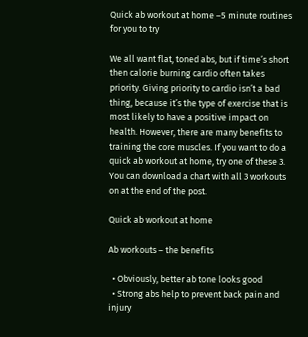Quick ab workout at home –5 minute routines for you to try

We all want flat, toned abs, but if time’s short then calorie burning cardio often takes priority. Giving priority to cardio isn’t a bad thing, because it’s the type of exercise that is most likely to have a positive impact on health. However, there are many benefits to training the core muscles. If you want to do a quick ab workout at home, try one of these 3. You can download a chart with all 3 workouts on at the end of the post.

Quick ab workout at home

Ab workouts – the benefits

  • Obviously, better ab tone looks good
  • Strong abs help to prevent back pain and injury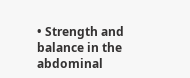• Strength and balance in the abdominal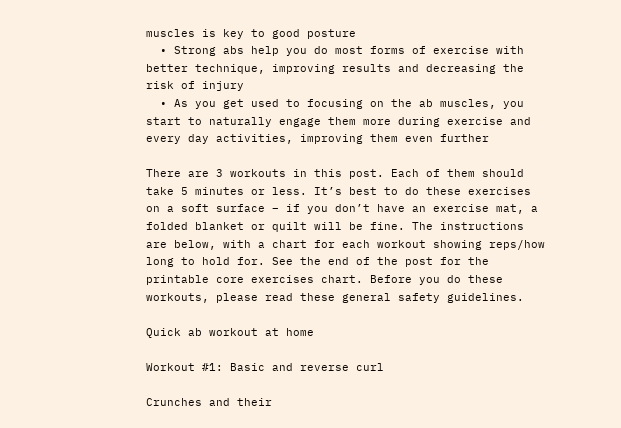muscles is key to good posture
  • Strong abs help you do most forms of exercise with better technique, improving results and decreasing the risk of injury
  • As you get used to focusing on the ab muscles, you start to naturally engage them more during exercise and every day activities, improving them even further

There are 3 workouts in this post. Each of them should take 5 minutes or less. It’s best to do these exercises on a soft surface – if you don’t have an exercise mat, a folded blanket or quilt will be fine. The instructions are below, with a chart for each workout showing reps/how long to hold for. See the end of the post for the printable core exercises chart. Before you do these workouts, please read these general safety guidelines.

Quick ab workout at home

Workout #1: Basic and reverse curl

Crunches and their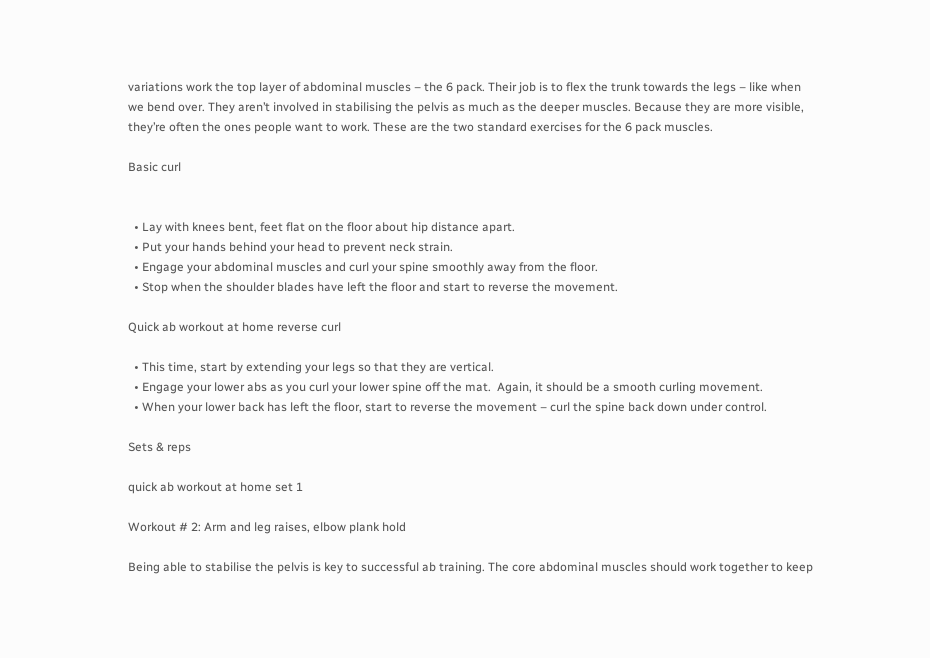variations work the top layer of abdominal muscles – the 6 pack. Their job is to flex the trunk towards the legs – like when we bend over. They aren’t involved in stabilising the pelvis as much as the deeper muscles. Because they are more visible, they’re often the ones people want to work. These are the two standard exercises for the 6 pack muscles.

Basic curl


  • Lay with knees bent, feet flat on the floor about hip distance apart.
  • Put your hands behind your head to prevent neck strain.
  • Engage your abdominal muscles and curl your spine smoothly away from the floor.
  • Stop when the shoulder blades have left the floor and start to reverse the movement.

Quick ab workout at home reverse curl

  • This time, start by extending your legs so that they are vertical.
  • Engage your lower abs as you curl your lower spine off the mat.  Again, it should be a smooth curling movement.
  • When your lower back has left the floor, start to reverse the movement – curl the spine back down under control.

Sets & reps

quick ab workout at home set 1

Workout # 2: Arm and leg raises, elbow plank hold

Being able to stabilise the pelvis is key to successful ab training. The core abdominal muscles should work together to keep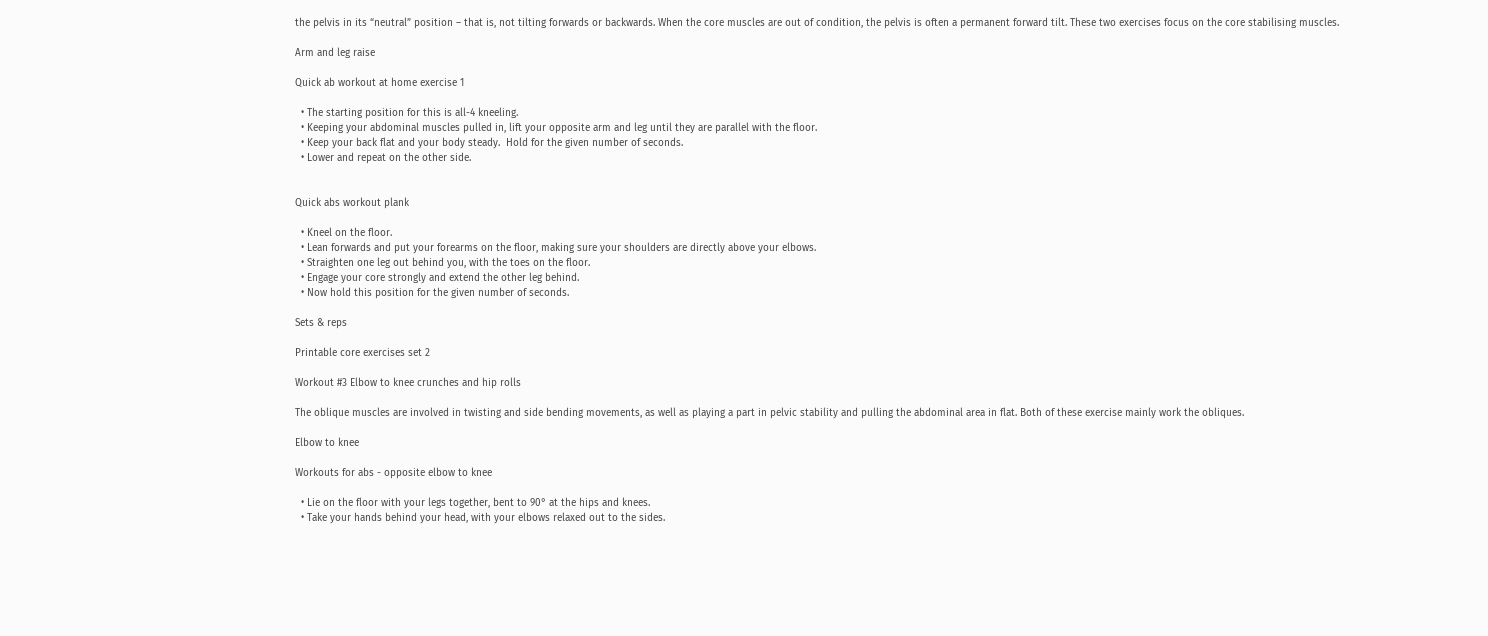the pelvis in its “neutral” position – that is, not tilting forwards or backwards. When the core muscles are out of condition, the pelvis is often a permanent forward tilt. These two exercises focus on the core stabilising muscles.

Arm and leg raise

Quick ab workout at home exercise 1

  • The starting position for this is all-4 kneeling.
  • Keeping your abdominal muscles pulled in, lift your opposite arm and leg until they are parallel with the floor.
  • Keep your back flat and your body steady.  Hold for the given number of seconds.
  • Lower and repeat on the other side.


Quick abs workout plank

  • Kneel on the floor.
  • Lean forwards and put your forearms on the floor, making sure your shoulders are directly above your elbows.
  • Straighten one leg out behind you, with the toes on the floor.
  • Engage your core strongly and extend the other leg behind.
  • Now hold this position for the given number of seconds.

Sets & reps

Printable core exercises set 2

Workout #3 Elbow to knee crunches and hip rolls

The oblique muscles are involved in twisting and side bending movements, as well as playing a part in pelvic stability and pulling the abdominal area in flat. Both of these exercise mainly work the obliques.

Elbow to knee

Workouts for abs - opposite elbow to knee

  • Lie on the floor with your legs together, bent to 90° at the hips and knees.
  • Take your hands behind your head, with your elbows relaxed out to the sides.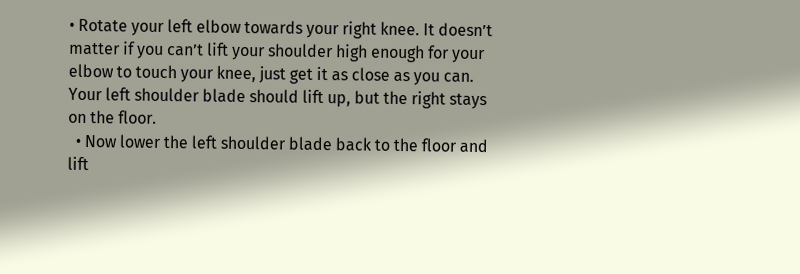• Rotate your left elbow towards your right knee. It doesn’t matter if you can’t lift your shoulder high enough for your elbow to touch your knee, just get it as close as you can. Your left shoulder blade should lift up, but the right stays on the floor.
  • Now lower the left shoulder blade back to the floor and lift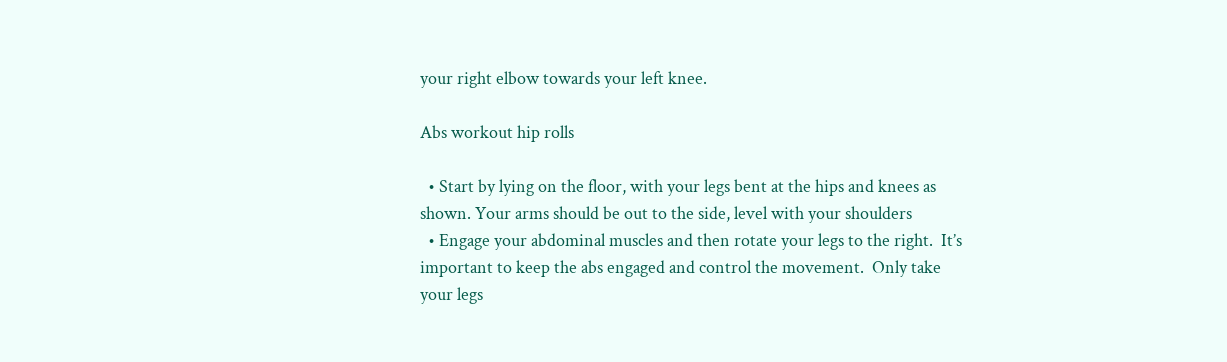your right elbow towards your left knee.

Abs workout hip rolls

  • Start by lying on the floor, with your legs bent at the hips and knees as shown. Your arms should be out to the side, level with your shoulders
  • Engage your abdominal muscles and then rotate your legs to the right.  It’s important to keep the abs engaged and control the movement.  Only take your legs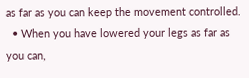as far as you can keep the movement controlled.
  • When you have lowered your legs as far as you can,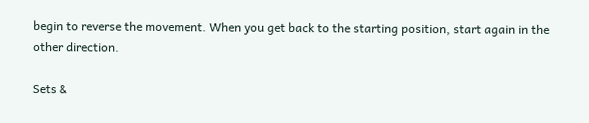begin to reverse the movement. When you get back to the starting position, start again in the other direction.

Sets &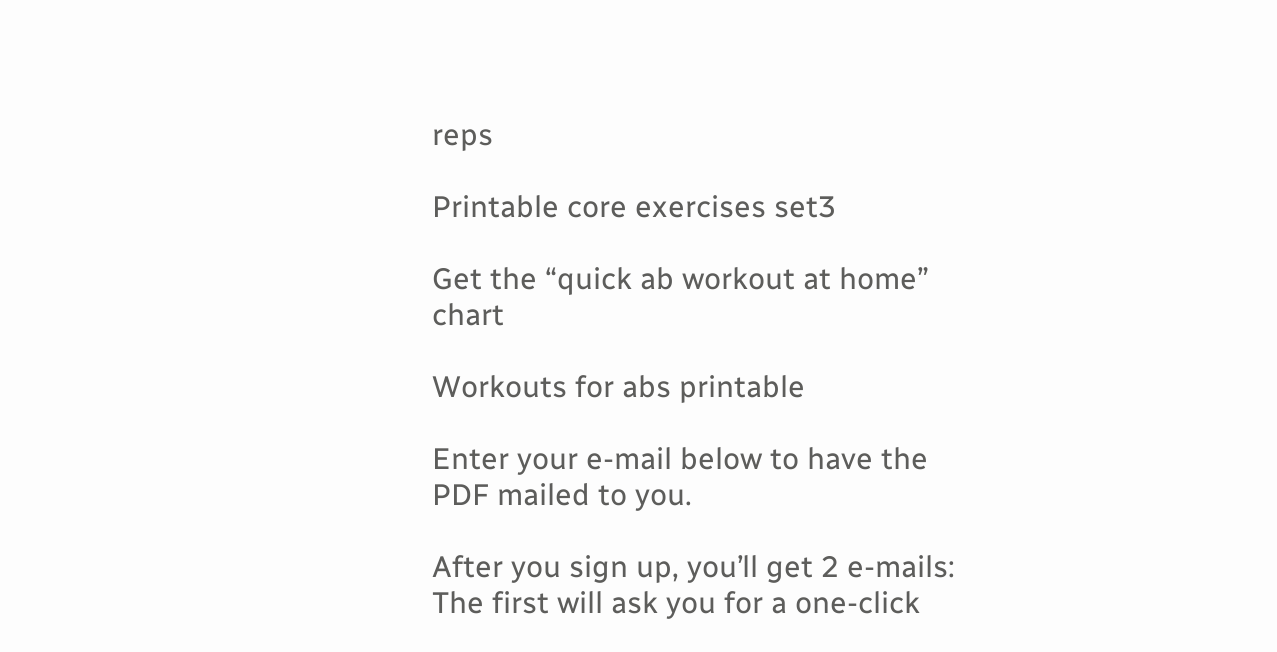reps

Printable core exercises set3

Get the “quick ab workout at home” chart

Workouts for abs printable

Enter your e-mail below to have the PDF mailed to you.

After you sign up, you’ll get 2 e-mails:
The first will ask you for a one-click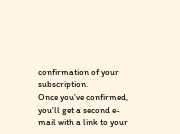confirmation of your subscription.
Once you’ve confirmed, you’ll get a second e-mail with a link to your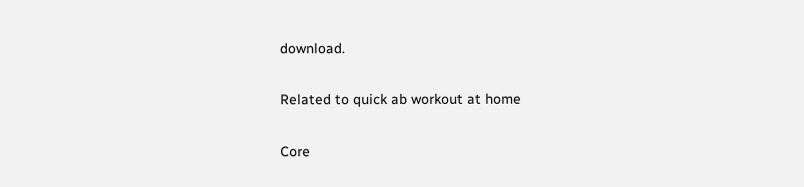download.

Related to quick ab workout at home

Core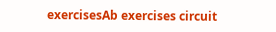exercisesAb exercises circuit